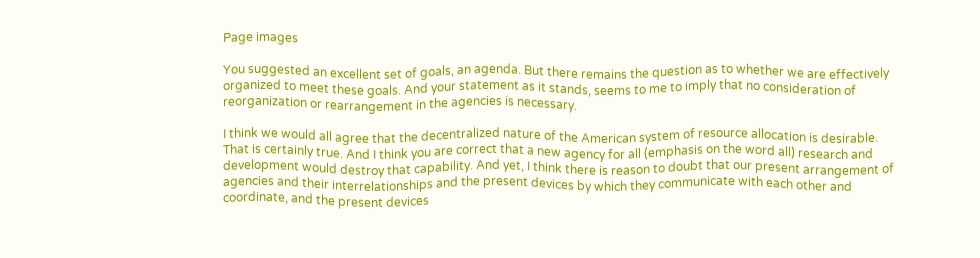Page images

You suggested an excellent set of goals, an agenda. But there remains the question as to whether we are effectively organized to meet these goals. And your statement as it stands, seems to me to imply that no consideration of reorganization or rearrangement in the agencies is necessary.

I think we would all agree that the decentralized nature of the American system of resource allocation is desirable. That is certainly true. And I think you are correct that a new agency for all (emphasis on the word all) research and development would destroy that capability. And yet, I think there is reason to doubt that our present arrangement of agencies and their interrelationships and the present devices by which they communicate with each other and coordinate, and the present devices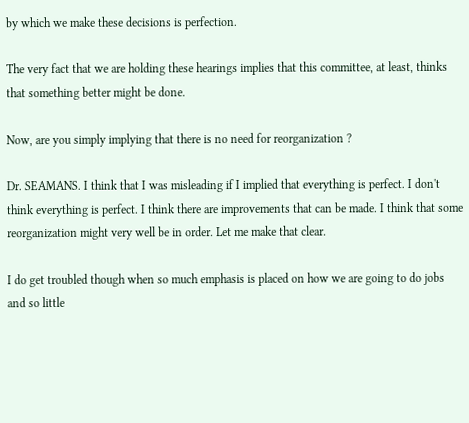by which we make these decisions is perfection.

The very fact that we are holding these hearings implies that this committee, at least, thinks that something better might be done.

Now, are you simply implying that there is no need for reorganization ?

Dr. SEAMANS. I think that I was misleading if I implied that everything is perfect. I don't think everything is perfect. I think there are improvements that can be made. I think that some reorganization might very well be in order. Let me make that clear.

I do get troubled though when so much emphasis is placed on how we are going to do jobs and so little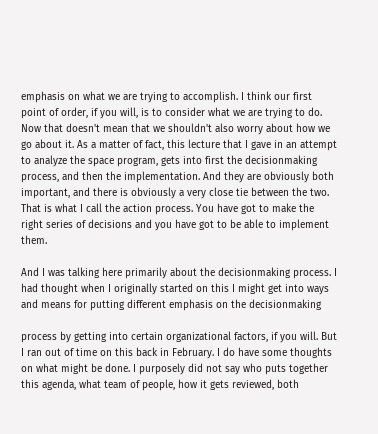emphasis on what we are trying to accomplish. I think our first point of order, if you will, is to consider what we are trying to do. Now that doesn't mean that we shouldn't also worry about how we go about it. As a matter of fact, this lecture that I gave in an attempt to analyze the space program, gets into first the decisionmaking process, and then the implementation. And they are obviously both important, and there is obviously a very close tie between the two. That is what I call the action process. You have got to make the right series of decisions and you have got to be able to implement them.

And I was talking here primarily about the decisionmaking process. I had thought when I originally started on this I might get into ways and means for putting different emphasis on the decisionmaking

process by getting into certain organizational factors, if you will. But I ran out of time on this back in February. I do have some thoughts on what might be done. I purposely did not say who puts together this agenda, what team of people, how it gets reviewed, both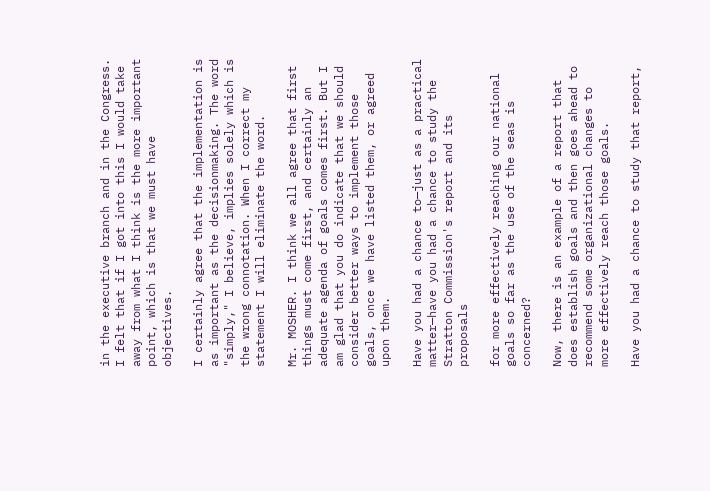in the executive branch and in the Congress. I felt that if I got into this I would take away from what I think is the more important point, which is that we must have objectives.

I certainly agree that the implementation is as important as the decisionmaking. The word "simply," I believe, implies solely which is the wrong connotation. When I correct my statement I will eliminate the word.

Mr. MOSHER. I think we all agree that first things must come first, and certainly an adequate agenda of goals comes first. But I am glad that you do indicate that we should consider better ways to implement those goals, once we have listed them, or agreed upon them.

Have you had a chance to—just as a practical matter—have you had a chance to study the Stratton Commission's report and its proposals

for more effectively reaching our national goals so far as the use of the seas is concerned?

Now, there is an example of a report that does establish goals and then goes ahead to recommend some organizational changes to more effectively reach those goals.

Have you had a chance to study that report,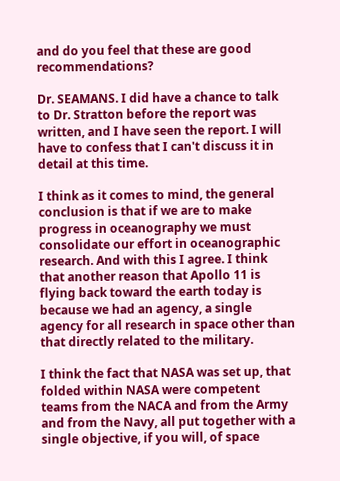and do you feel that these are good recommendations?

Dr. SEAMANS. I did have a chance to talk to Dr. Stratton before the report was written, and I have seen the report. I will have to confess that I can't discuss it in detail at this time.

I think as it comes to mind, the general conclusion is that if we are to make progress in oceanography we must consolidate our effort in oceanographic research. And with this I agree. I think that another reason that Apollo 11 is flying back toward the earth today is because we had an agency, a single agency for all research in space other than that directly related to the military.

I think the fact that NASA was set up, that folded within NASA were competent teams from the NACA and from the Army and from the Navy, all put together with a single objective, if you will, of space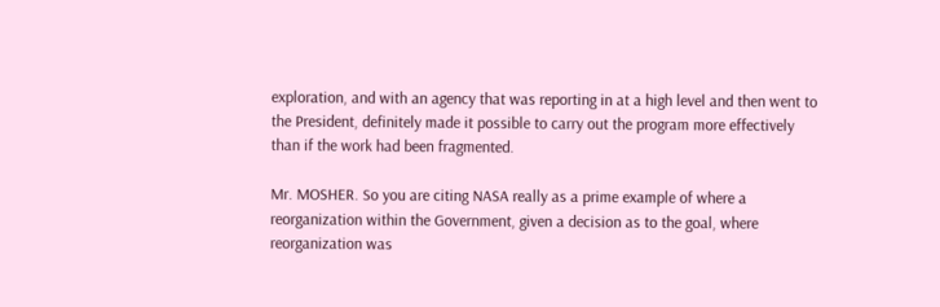exploration, and with an agency that was reporting in at a high level and then went to the President, definitely made it possible to carry out the program more effectively than if the work had been fragmented.

Mr. MOSHER. So you are citing NASA really as a prime example of where a reorganization within the Government, given a decision as to the goal, where reorganization was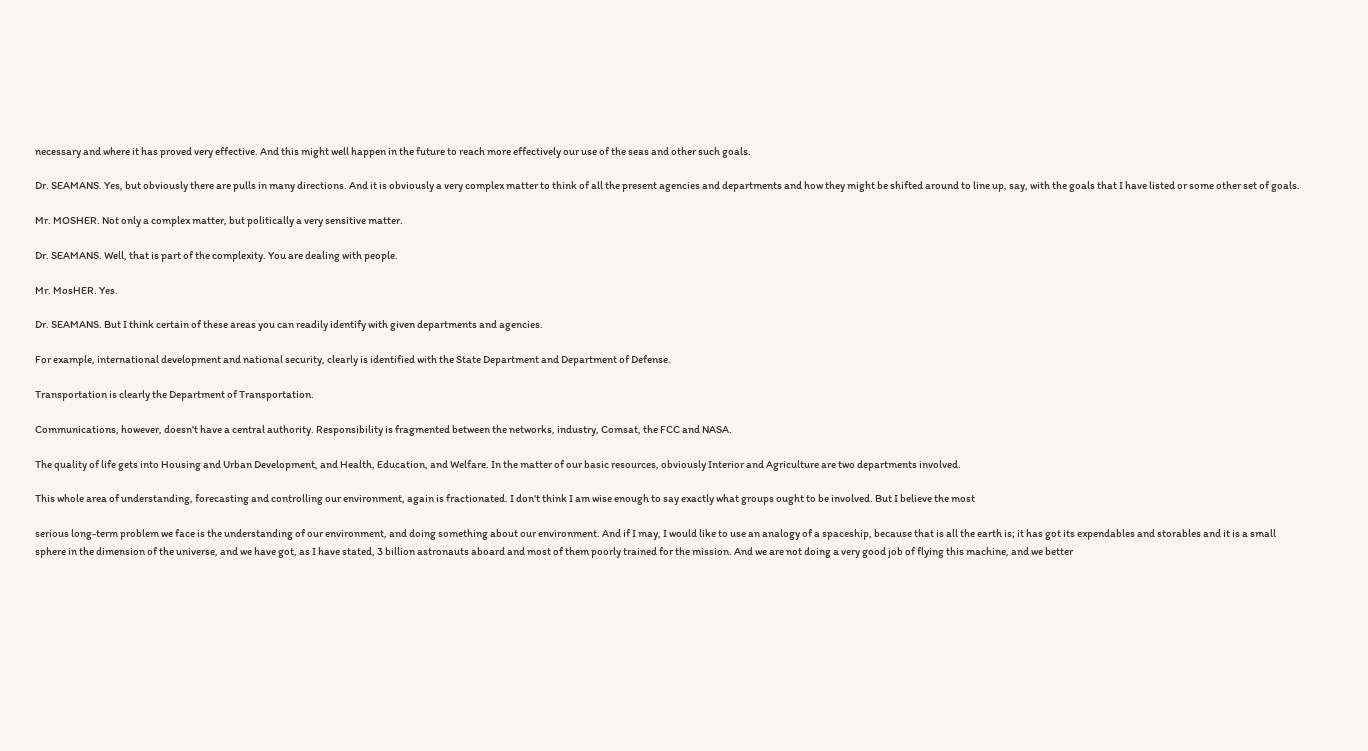necessary and where it has proved very effective. And this might well happen in the future to reach more effectively our use of the seas and other such goals.

Dr. SEAMANS. Yes, but obviously there are pulls in many directions. And it is obviously a very complex matter to think of all the present agencies and departments and how they might be shifted around to line up, say, with the goals that I have listed or some other set of goals.

Mr. MOSHER. Not only a complex matter, but politically a very sensitive matter.

Dr. SEAMANS. Well, that is part of the complexity. You are dealing with people.

Mr. MosHER. Yes.

Dr. SEAMANS. But I think certain of these areas you can readily identify with given departments and agencies.

For example, international development and national security, clearly is identified with the State Department and Department of Defense.

Transportation is clearly the Department of Transportation.

Communications, however, doesn't have a central authority. Responsibility is fragmented between the networks, industry, Comsat, the FCC and NASA.

The quality of life gets into Housing and Urban Development, and Health, Education, and Welfare. In the matter of our basic resources, obviously Interior and Agriculture are two departments involved.

This whole area of understanding, forecasting and controlling our environment, again is fractionated. I don't think I am wise enough to say exactly what groups ought to be involved. But I believe the most

serious long-term problem we face is the understanding of our environment, and doing something about our environment. And if I may, I would like to use an analogy of a spaceship, because that is all the earth is; it has got its expendables and storables and it is a small sphere in the dimension of the universe, and we have got, as I have stated, 3 billion astronauts aboard and most of them poorly trained for the mission. And we are not doing a very good job of flying this machine, and we better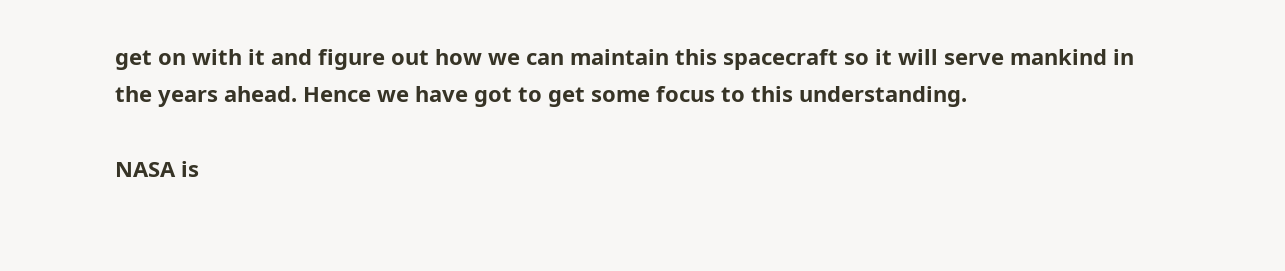get on with it and figure out how we can maintain this spacecraft so it will serve mankind in the years ahead. Hence we have got to get some focus to this understanding.

NASA is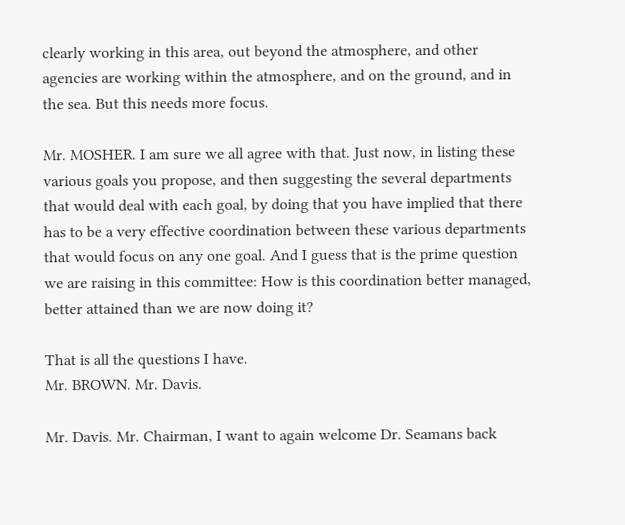clearly working in this area, out beyond the atmosphere, and other agencies are working within the atmosphere, and on the ground, and in the sea. But this needs more focus.

Mr. MOSHER. I am sure we all agree with that. Just now, in listing these various goals you propose, and then suggesting the several departments that would deal with each goal, by doing that you have implied that there has to be a very effective coordination between these various departments that would focus on any one goal. And I guess that is the prime question we are raising in this committee: How is this coordination better managed, better attained than we are now doing it?

That is all the questions I have.
Mr. BROWN. Mr. Davis.

Mr. Davis. Mr. Chairman, I want to again welcome Dr. Seamans back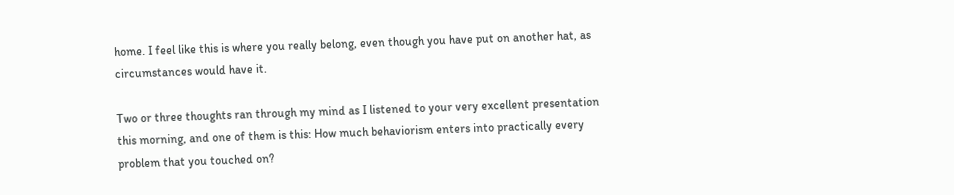home. I feel like this is where you really belong, even though you have put on another hat, as circumstances would have it.

Two or three thoughts ran through my mind as I listened to your very excellent presentation this morning, and one of them is this: How much behaviorism enters into practically every problem that you touched on?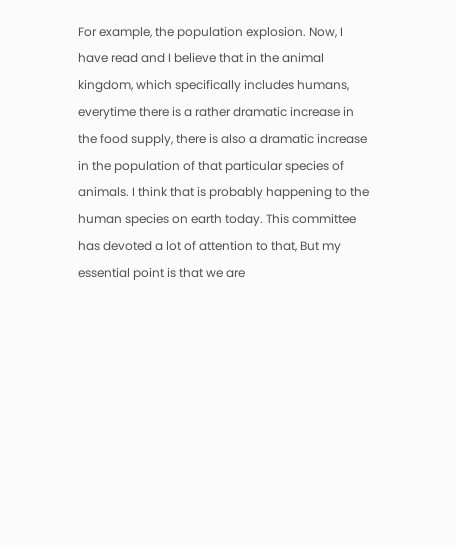For example, the population explosion. Now, I have read and I believe that in the animal kingdom, which specifically includes humans, everytime there is a rather dramatic increase in the food supply, there is also a dramatic increase in the population of that particular species of animals. I think that is probably happening to the human species on earth today. This committee has devoted a lot of attention to that, But my essential point is that we are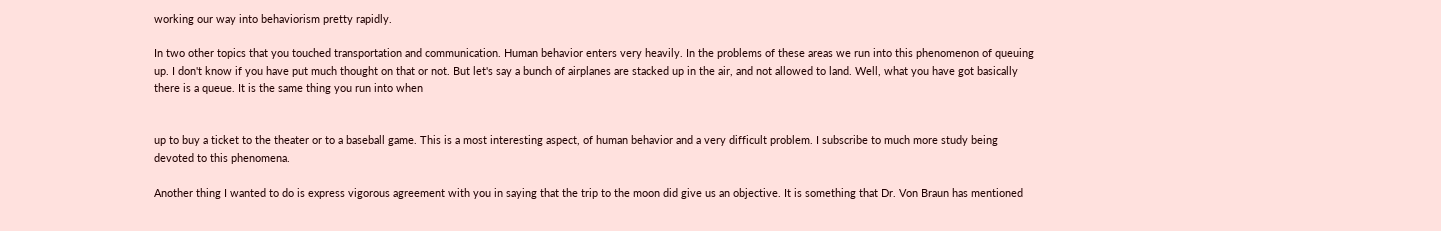working our way into behaviorism pretty rapidly.

In two other topics that you touched transportation and communication. Human behavior enters very heavily. In the problems of these areas we run into this phenomenon of queuing up. I don't know if you have put much thought on that or not. But let's say a bunch of airplanes are stacked up in the air, and not allowed to land. Well, what you have got basically there is a queue. It is the same thing you run into when


up to buy a ticket to the theater or to a baseball game. This is a most interesting aspect, of human behavior and a very difficult problem. I subscribe to much more study being devoted to this phenomena.

Another thing I wanted to do is express vigorous agreement with you in saying that the trip to the moon did give us an objective. It is something that Dr. Von Braun has mentioned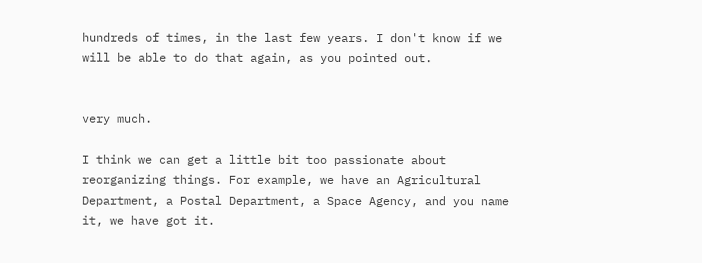hundreds of times, in the last few years. I don't know if we will be able to do that again, as you pointed out.


very much.

I think we can get a little bit too passionate about reorganizing things. For example, we have an Agricultural Department, a Postal Department, a Space Agency, and you name it, we have got it.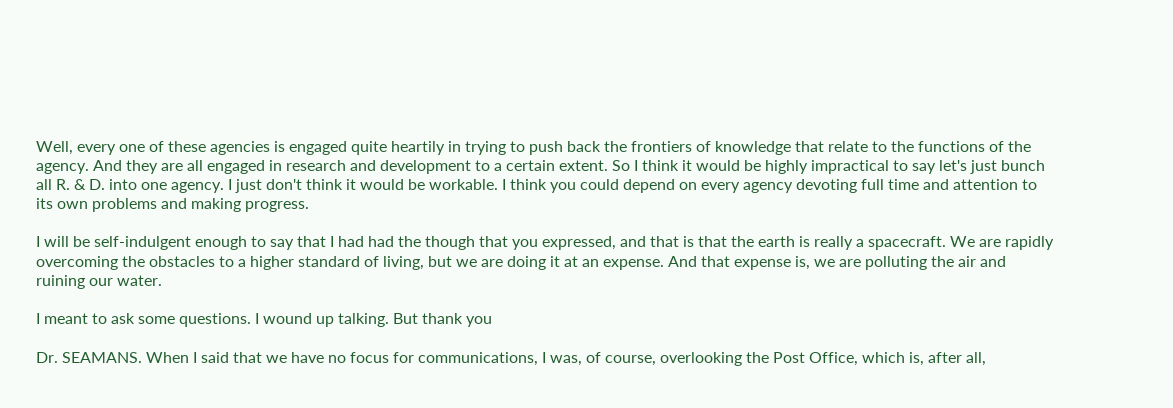Well, every one of these agencies is engaged quite heartily in trying to push back the frontiers of knowledge that relate to the functions of the agency. And they are all engaged in research and development to a certain extent. So I think it would be highly impractical to say let's just bunch all R. & D. into one agency. I just don't think it would be workable. I think you could depend on every agency devoting full time and attention to its own problems and making progress.

I will be self-indulgent enough to say that I had had the though that you expressed, and that is that the earth is really a spacecraft. We are rapidly overcoming the obstacles to a higher standard of living, but we are doing it at an expense. And that expense is, we are polluting the air and ruining our water.

I meant to ask some questions. I wound up talking. But thank you

Dr. SEAMANS. When I said that we have no focus for communications, I was, of course, overlooking the Post Office, which is, after all,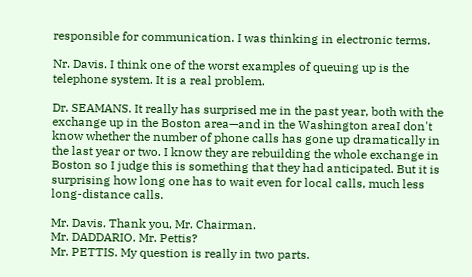responsible for communication. I was thinking in electronic terms.

Nr. Davis. I think one of the worst examples of queuing up is the telephone system. It is a real problem.

Dr. SEAMANS. It really has surprised me in the past year, both with the exchange up in the Boston area—and in the Washington areaI don't know whether the number of phone calls has gone up dramatically in the last year or two. I know they are rebuilding the whole exchange in Boston so I judge this is something that they had anticipated. But it is surprising how long one has to wait even for local calls, much less long-distance calls.

Mr. Davis. Thank you, Mr. Chairman.
Mr. DADDARIO. Mr. Pettis?
Mr. PETTIS. My question is really in two parts.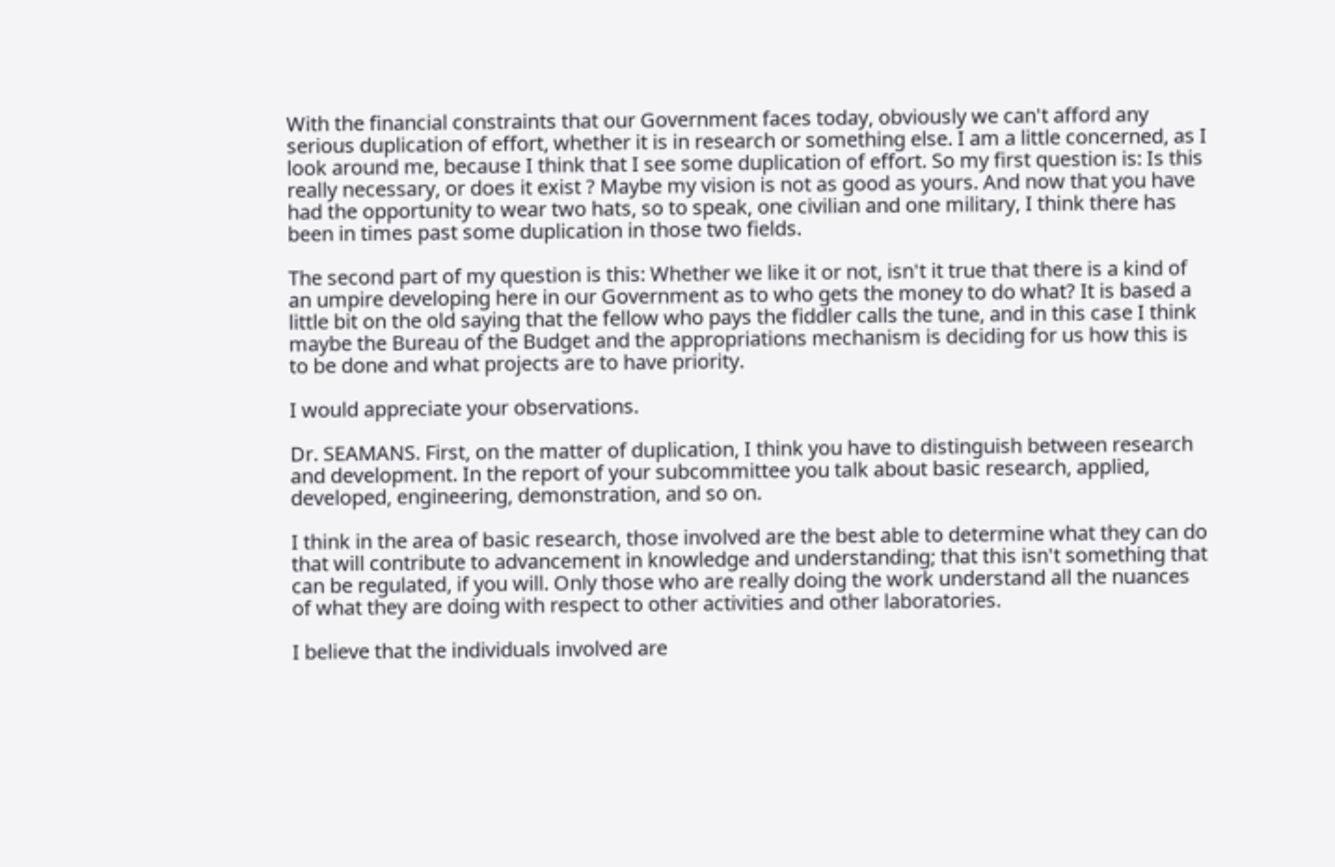With the financial constraints that our Government faces today, obviously we can't afford any serious duplication of effort, whether it is in research or something else. I am a little concerned, as I look around me, because I think that I see some duplication of effort. So my first question is: Is this really necessary, or does it exist ? Maybe my vision is not as good as yours. And now that you have had the opportunity to wear two hats, so to speak, one civilian and one military, I think there has been in times past some duplication in those two fields.

The second part of my question is this: Whether we like it or not, isn't it true that there is a kind of an umpire developing here in our Government as to who gets the money to do what? It is based a little bit on the old saying that the fellow who pays the fiddler calls the tune, and in this case I think maybe the Bureau of the Budget and the appropriations mechanism is deciding for us how this is to be done and what projects are to have priority.

I would appreciate your observations.

Dr. SEAMANS. First, on the matter of duplication, I think you have to distinguish between research and development. In the report of your subcommittee you talk about basic research, applied, developed, engineering, demonstration, and so on.

I think in the area of basic research, those involved are the best able to determine what they can do that will contribute to advancement in knowledge and understanding; that this isn't something that can be regulated, if you will. Only those who are really doing the work understand all the nuances of what they are doing with respect to other activities and other laboratories.

I believe that the individuals involved are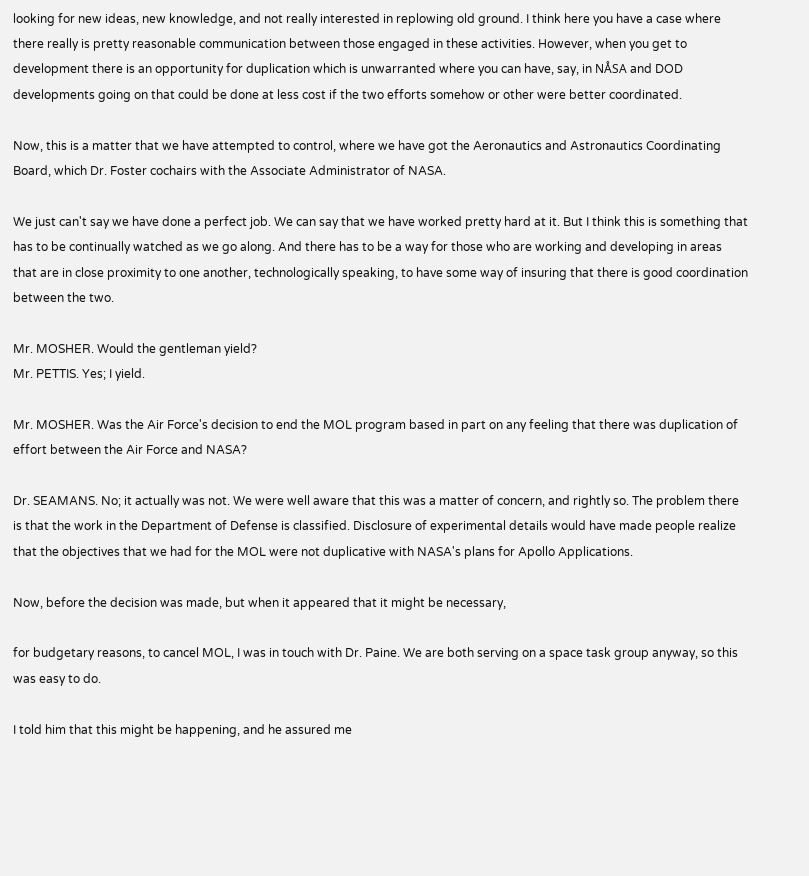looking for new ideas, new knowledge, and not really interested in replowing old ground. I think here you have a case where there really is pretty reasonable communication between those engaged in these activities. However, when you get to development there is an opportunity for duplication which is unwarranted where you can have, say, in NÅSA and DOD developments going on that could be done at less cost if the two efforts somehow or other were better coordinated.

Now, this is a matter that we have attempted to control, where we have got the Aeronautics and Astronautics Coordinating Board, which Dr. Foster cochairs with the Associate Administrator of NASA.

We just can't say we have done a perfect job. We can say that we have worked pretty hard at it. But I think this is something that has to be continually watched as we go along. And there has to be a way for those who are working and developing in areas that are in close proximity to one another, technologically speaking, to have some way of insuring that there is good coordination between the two.

Mr. MOSHER. Would the gentleman yield?
Mr. PETTIS. Yes; I yield.

Mr. MOSHER. Was the Air Force's decision to end the MOL program based in part on any feeling that there was duplication of effort between the Air Force and NASA?

Dr. SEAMANS. No; it actually was not. We were well aware that this was a matter of concern, and rightly so. The problem there is that the work in the Department of Defense is classified. Disclosure of experimental details would have made people realize that the objectives that we had for the MOL were not duplicative with NASA's plans for Apollo Applications.

Now, before the decision was made, but when it appeared that it might be necessary,

for budgetary reasons, to cancel MOL, I was in touch with Dr. Paine. We are both serving on a space task group anyway, so this was easy to do.

I told him that this might be happening, and he assured me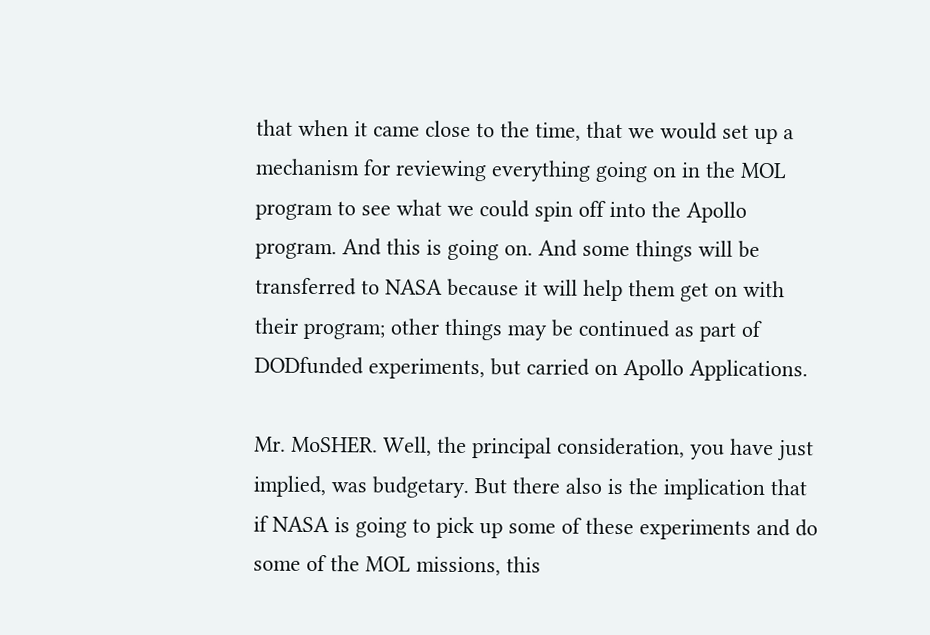that when it came close to the time, that we would set up a mechanism for reviewing everything going on in the MOL program to see what we could spin off into the Apollo program. And this is going on. And some things will be transferred to NASA because it will help them get on with their program; other things may be continued as part of DODfunded experiments, but carried on Apollo Applications.

Mr. MoSHER. Well, the principal consideration, you have just implied, was budgetary. But there also is the implication that if NASA is going to pick up some of these experiments and do some of the MOL missions, this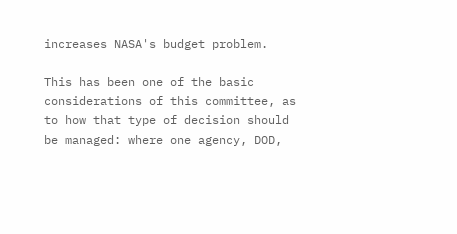increases NASA's budget problem.

This has been one of the basic considerations of this committee, as to how that type of decision should be managed: where one agency, DOD,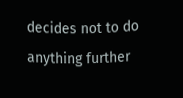decides not to do anything further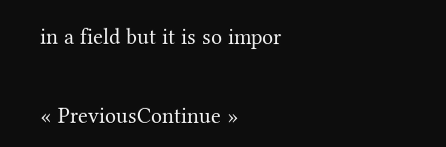in a field but it is so impor

« PreviousContinue »